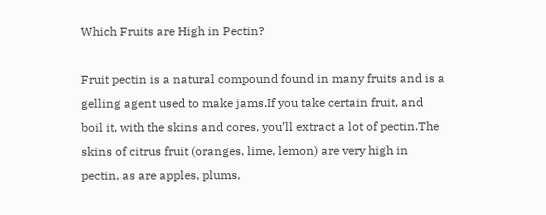Which Fruits are High in Pectin?

Fruit pectin is a natural compound found in many fruits and is a gelling agent used to make jams.If you take certain fruit, and boil it, with the skins and cores, you’ll extract a lot of pectin.The skins of citrus fruit (oranges, lime, lemon) are very high in pectin, as are apples, plums,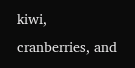kiwi, cranberries, and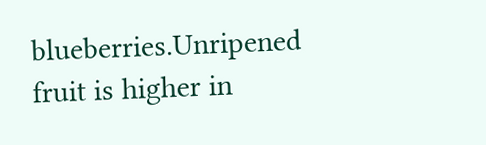blueberries.Unripened fruit is higher in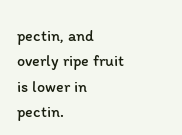pectin, and overly ripe fruit is lower in pectin.